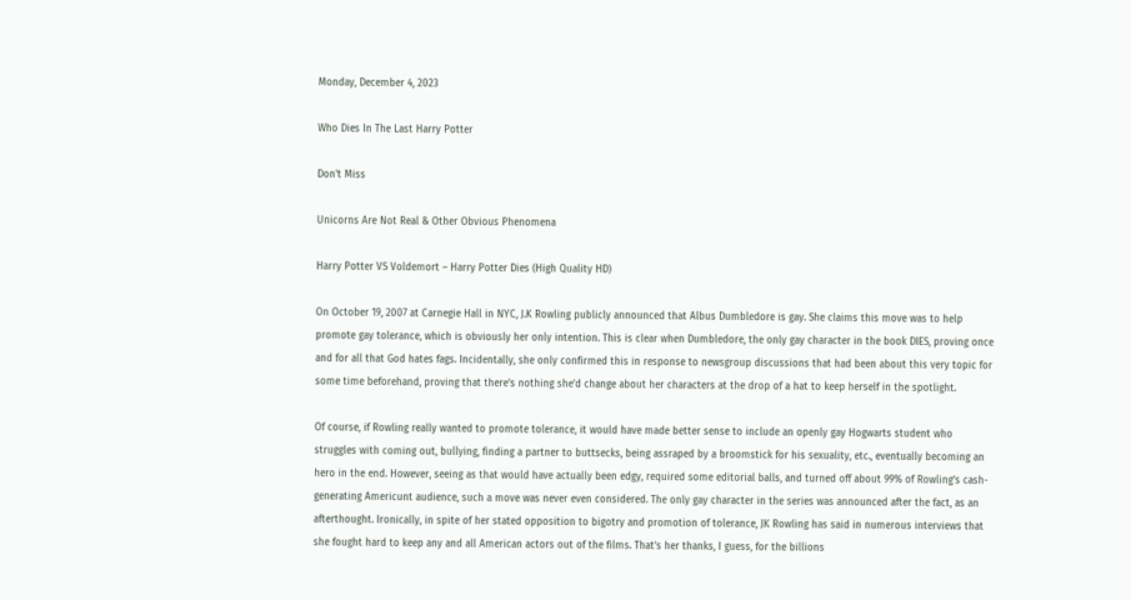Monday, December 4, 2023

Who Dies In The Last Harry Potter

Don't Miss

Unicorns Are Not Real & Other Obvious Phenomena

Harry Potter VS Voldemort – Harry Potter Dies (High Quality HD)

On October 19, 2007 at Carnegie Hall in NYC, J.K Rowling publicly announced that Albus Dumbledore is gay. She claims this move was to help promote gay tolerance, which is obviously her only intention. This is clear when Dumbledore, the only gay character in the book DIES, proving once and for all that God hates fags. Incidentally, she only confirmed this in response to newsgroup discussions that had been about this very topic for some time beforehand, proving that there’s nothing she’d change about her characters at the drop of a hat to keep herself in the spotlight.

Of course, if Rowling really wanted to promote tolerance, it would have made better sense to include an openly gay Hogwarts student who struggles with coming out, bullying, finding a partner to buttsecks, being assraped by a broomstick for his sexuality, etc., eventually becoming an hero in the end. However, seeing as that would have actually been edgy, required some editorial balls, and turned off about 99% of Rowling’s cash-generating Americunt audience, such a move was never even considered. The only gay character in the series was announced after the fact, as an afterthought. Ironically, in spite of her stated opposition to bigotry and promotion of tolerance, JK Rowling has said in numerous interviews that she fought hard to keep any and all American actors out of the films. That’s her thanks, I guess, for the billions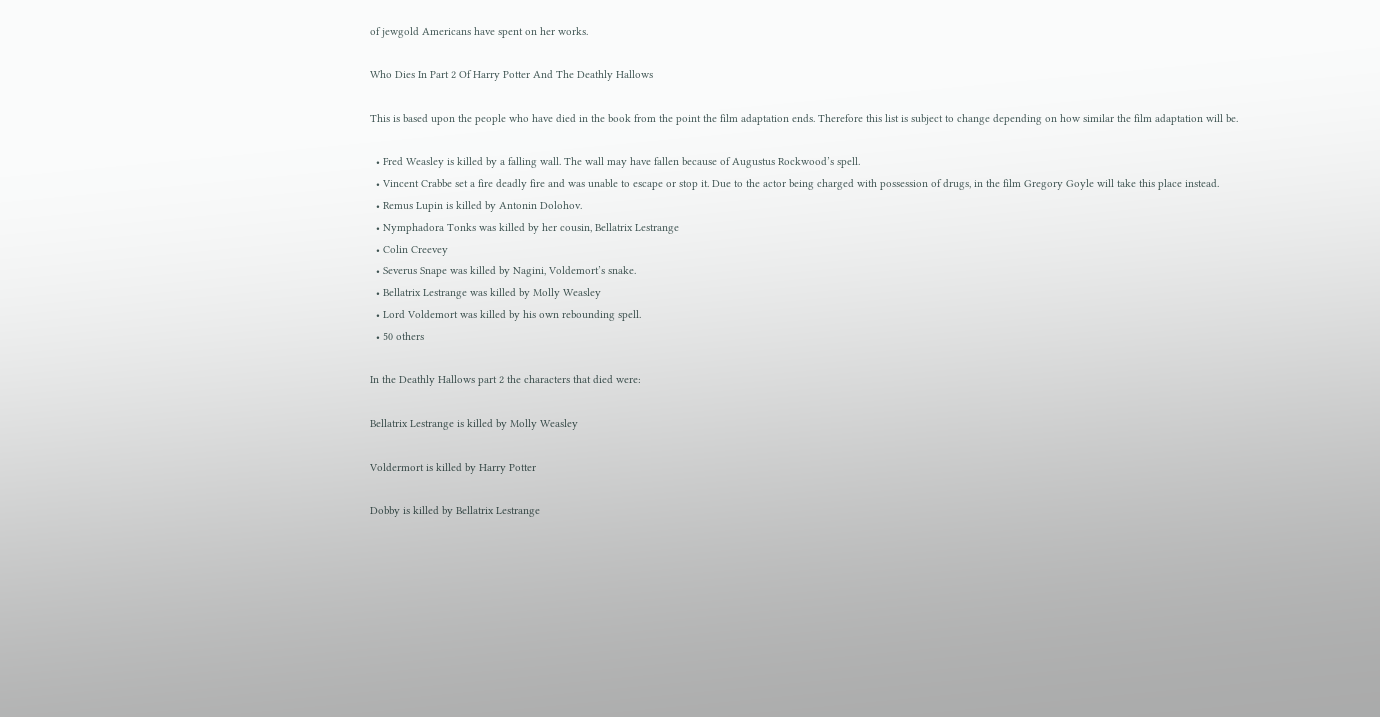of jewgold Americans have spent on her works.

Who Dies In Part 2 Of Harry Potter And The Deathly Hallows

This is based upon the people who have died in the book from the point the film adaptation ends. Therefore this list is subject to change depending on how similar the film adaptation will be.

  • Fred Weasley is killed by a falling wall. The wall may have fallen because of Augustus Rockwood’s spell.
  • Vincent Crabbe set a fire deadly fire and was unable to escape or stop it. Due to the actor being charged with possession of drugs, in the film Gregory Goyle will take this place instead.
  • Remus Lupin is killed by Antonin Dolohov.
  • Nymphadora Tonks was killed by her cousin, Bellatrix Lestrange
  • Colin Creevey
  • Severus Snape was killed by Nagini, Voldemort’s snake.
  • Bellatrix Lestrange was killed by Molly Weasley
  • Lord Voldemort was killed by his own rebounding spell.
  • 50 others

In the Deathly Hallows part 2 the characters that died were:

Bellatrix Lestrange is killed by Molly Weasley

Voldermort is killed by Harry Potter

Dobby is killed by Bellatrix Lestrange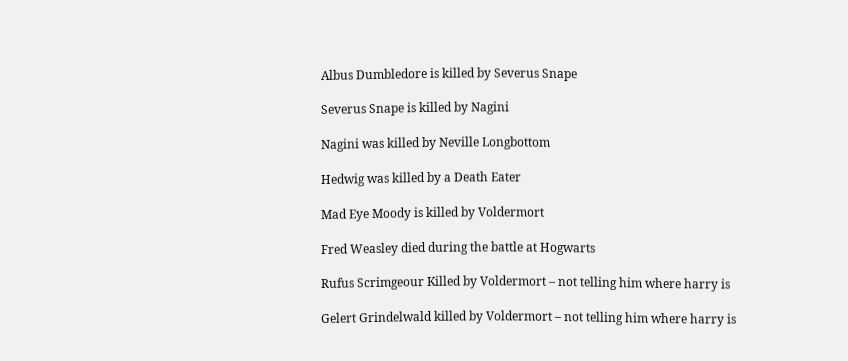Albus Dumbledore is killed by Severus Snape

Severus Snape is killed by Nagini

Nagini was killed by Neville Longbottom

Hedwig was killed by a Death Eater

Mad Eye Moody is killed by Voldermort

Fred Weasley died during the battle at Hogwarts

Rufus Scrimgeour Killed by Voldermort – not telling him where harry is

Gelert Grindelwald killed by Voldermort – not telling him where harry is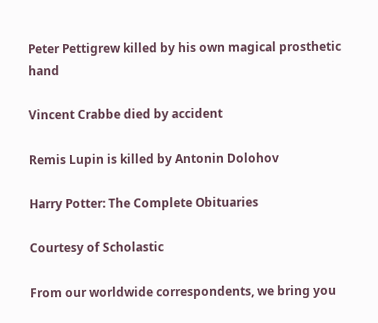Peter Pettigrew killed by his own magical prosthetic hand

Vincent Crabbe died by accident

Remis Lupin is killed by Antonin Dolohov

Harry Potter: The Complete Obituaries

Courtesy of Scholastic

From our worldwide correspondents, we bring you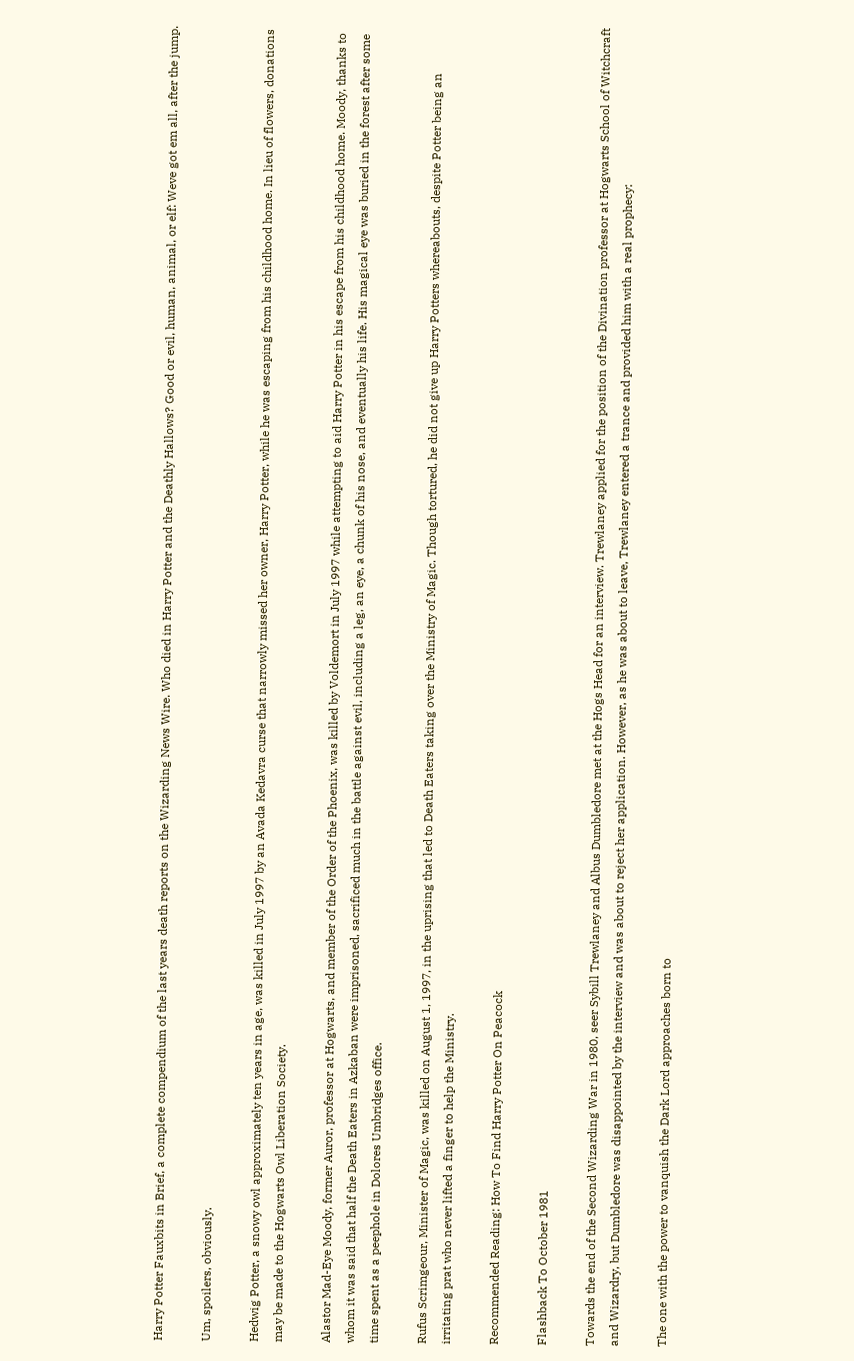Harry Potter Fauxbits in Brief, a complete compendium of the last years death reports on the Wizarding News Wire. Who died in Harry Potter and the Deathly Hallows? Good or evil, human, animal, or elf: Weve got em all, after the jump.

Um, spoilers, obviously.

Hedwig Potter, a snowy owl approximately ten years in age, was killed in July 1997 by an Avada Kedavra curse that narrowly missed her owner, Harry Potter, while he was escaping from his childhood home. In lieu of flowers, donations may be made to the Hogwarts Owl Liberation Society.

Alastor Mad-Eye Moody, former Auror, professor at Hogwarts, and member of the Order of the Phoenix, was killed by Voldemort in July 1997 while attempting to aid Harry Potter in his escape from his childhood home. Moody, thanks to whom it was said that half the Death Eaters in Azkaban were imprisoned, sacrificed much in the battle against evil, including a leg, an eye, a chunk of his nose, and eventually his life. His magical eye was buried in the forest after some time spent as a peephole in Dolores Umbridges office.

Rufus Scrimgeour, Minister of Magic, was killed on August 1, 1997, in the uprising that led to Death Eaters taking over the Ministry of Magic. Though tortured, he did not give up Harry Potters whereabouts, despite Potter being an irritating prat who never lifted a finger to help the Ministry.

Recommended Reading: How To Find Harry Potter On Peacock

Flashback To October 1981

Towards the end of the Second Wizarding War in 1980, seer Sybill Trewlaney and Albus Dumbledore met at the Hogs Head for an interview. Trewlaney applied for the position of the Divination professor at Hogwarts School of Witchcraft and Wizardry, but Dumbledore was disappointed by the interview and was about to reject her application. However, as he was about to leave, Trewlaney entered a trance and provided him with a real prophecy:

The one with the power to vanquish the Dark Lord approaches born to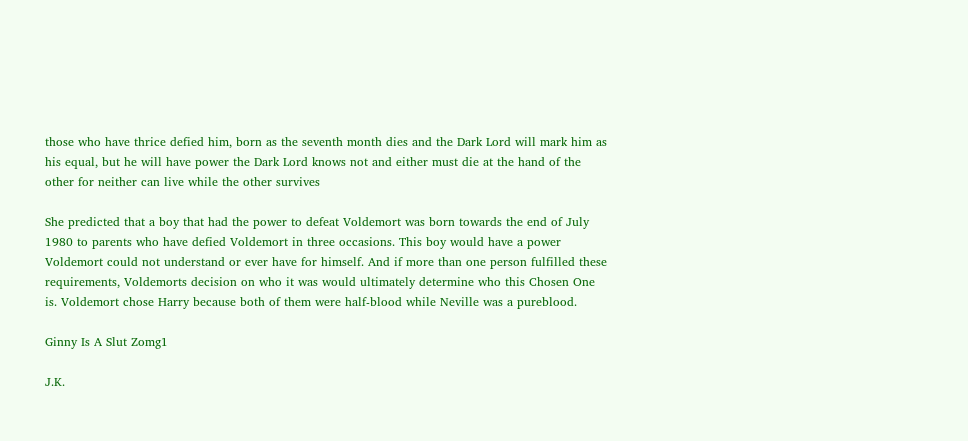those who have thrice defied him, born as the seventh month dies and the Dark Lord will mark him as his equal, but he will have power the Dark Lord knows not and either must die at the hand of the other for neither can live while the other survives

She predicted that a boy that had the power to defeat Voldemort was born towards the end of July 1980 to parents who have defied Voldemort in three occasions. This boy would have a power Voldemort could not understand or ever have for himself. And if more than one person fulfilled these requirements, Voldemorts decision on who it was would ultimately determine who this Chosen One is. Voldemort chose Harry because both of them were half-blood while Neville was a pureblood.

Ginny Is A Slut Zomg1

J.K.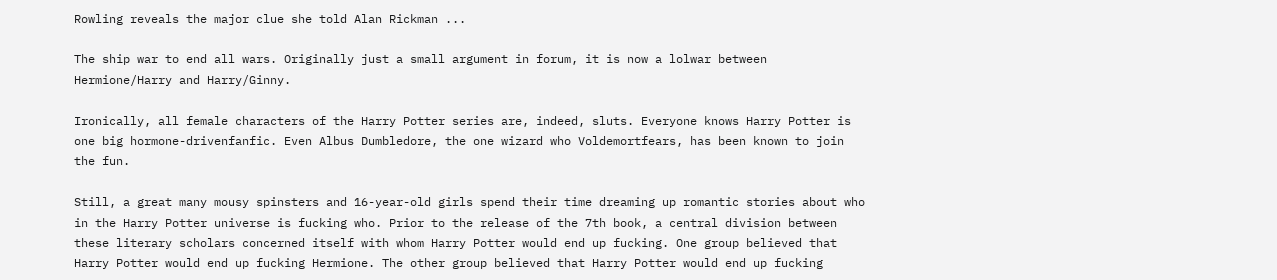Rowling reveals the major clue she told Alan Rickman ...

The ship war to end all wars. Originally just a small argument in forum, it is now a lolwar between Hermione/Harry and Harry/Ginny.

Ironically, all female characters of the Harry Potter series are, indeed, sluts. Everyone knows Harry Potter is one big hormone-drivenfanfic. Even Albus Dumbledore, the one wizard who Voldemortfears, has been known to join the fun.

Still, a great many mousy spinsters and 16-year-old girls spend their time dreaming up romantic stories about who in the Harry Potter universe is fucking who. Prior to the release of the 7th book, a central division between these literary scholars concerned itself with whom Harry Potter would end up fucking. One group believed that Harry Potter would end up fucking Hermione. The other group believed that Harry Potter would end up fucking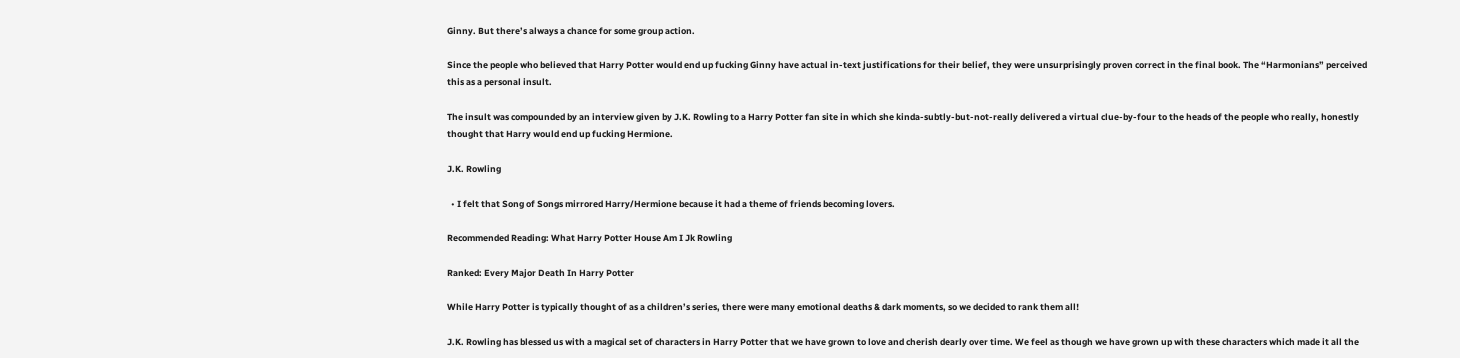Ginny. But there’s always a chance for some group action.

Since the people who believed that Harry Potter would end up fucking Ginny have actual in-text justifications for their belief, they were unsurprisingly proven correct in the final book. The “Harmonians” perceived this as a personal insult.

The insult was compounded by an interview given by J.K. Rowling to a Harry Potter fan site in which she kinda-subtly-but-not-really delivered a virtual clue-by-four to the heads of the people who really, honestly thought that Harry would end up fucking Hermione.

J.K. Rowling

  • I felt that Song of Songs mirrored Harry/Hermione because it had a theme of friends becoming lovers.

Recommended Reading: What Harry Potter House Am I Jk Rowling

Ranked: Every Major Death In Harry Potter

While Harry Potter is typically thought of as a children’s series, there were many emotional deaths & dark moments, so we decided to rank them all!

J.K. Rowling has blessed us with a magical set of characters in Harry Potter that we have grown to love and cherish dearly over time. We feel as though we have grown up with these characters which made it all the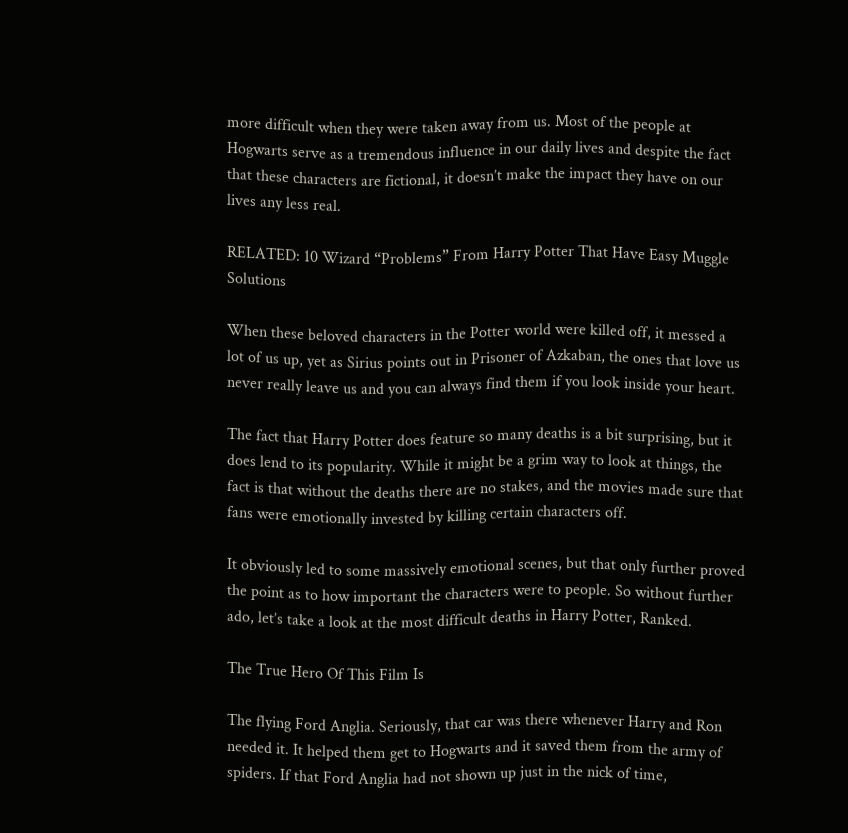more difficult when they were taken away from us. Most of the people at Hogwarts serve as a tremendous influence in our daily lives and despite the fact that these characters are fictional, it doesn’t make the impact they have on our lives any less real.

RELATED: 10 Wizard “Problems” From Harry Potter That Have Easy Muggle Solutions

When these beloved characters in the Potter world were killed off, it messed a lot of us up, yet as Sirius points out in Prisoner of Azkaban, the ones that love us never really leave us and you can always find them if you look inside your heart.

The fact that Harry Potter does feature so many deaths is a bit surprising, but it does lend to its popularity. While it might be a grim way to look at things, the fact is that without the deaths there are no stakes, and the movies made sure that fans were emotionally invested by killing certain characters off.

It obviously led to some massively emotional scenes, but that only further proved the point as to how important the characters were to people. So without further ado, let’s take a look at the most difficult deaths in Harry Potter, Ranked.

The True Hero Of This Film Is

The flying Ford Anglia. Seriously, that car was there whenever Harry and Ron needed it. It helped them get to Hogwarts and it saved them from the army of spiders. If that Ford Anglia had not shown up just in the nick of time,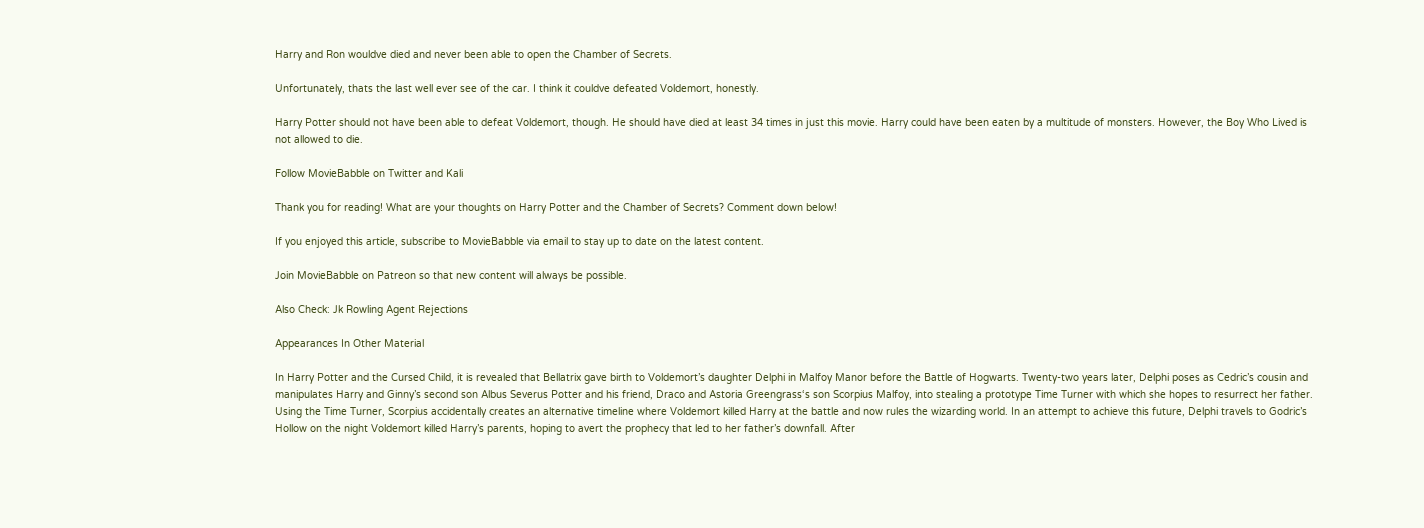Harry and Ron wouldve died and never been able to open the Chamber of Secrets.

Unfortunately, thats the last well ever see of the car. I think it couldve defeated Voldemort, honestly.

Harry Potter should not have been able to defeat Voldemort, though. He should have died at least 34 times in just this movie. Harry could have been eaten by a multitude of monsters. However, the Boy Who Lived is not allowed to die.

Follow MovieBabble on Twitter and Kali

Thank you for reading! What are your thoughts on Harry Potter and the Chamber of Secrets? Comment down below!

If you enjoyed this article, subscribe to MovieBabble via email to stay up to date on the latest content.

Join MovieBabble on Patreon so that new content will always be possible.

Also Check: Jk Rowling Agent Rejections

Appearances In Other Material

In Harry Potter and the Cursed Child, it is revealed that Bellatrix gave birth to Voldemort’s daughter Delphi in Malfoy Manor before the Battle of Hogwarts. Twenty-two years later, Delphi poses as Cedric’s cousin and manipulates Harry and Ginny’s second son Albus Severus Potter and his friend, Draco and Astoria Greengrass‘s son Scorpius Malfoy, into stealing a prototype Time Turner with which she hopes to resurrect her father. Using the Time Turner, Scorpius accidentally creates an alternative timeline where Voldemort killed Harry at the battle and now rules the wizarding world. In an attempt to achieve this future, Delphi travels to Godric’s Hollow on the night Voldemort killed Harry’s parents, hoping to avert the prophecy that led to her father’s downfall. After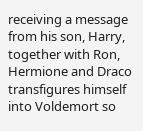receiving a message from his son, Harry, together with Ron, Hermione and Draco transfigures himself into Voldemort so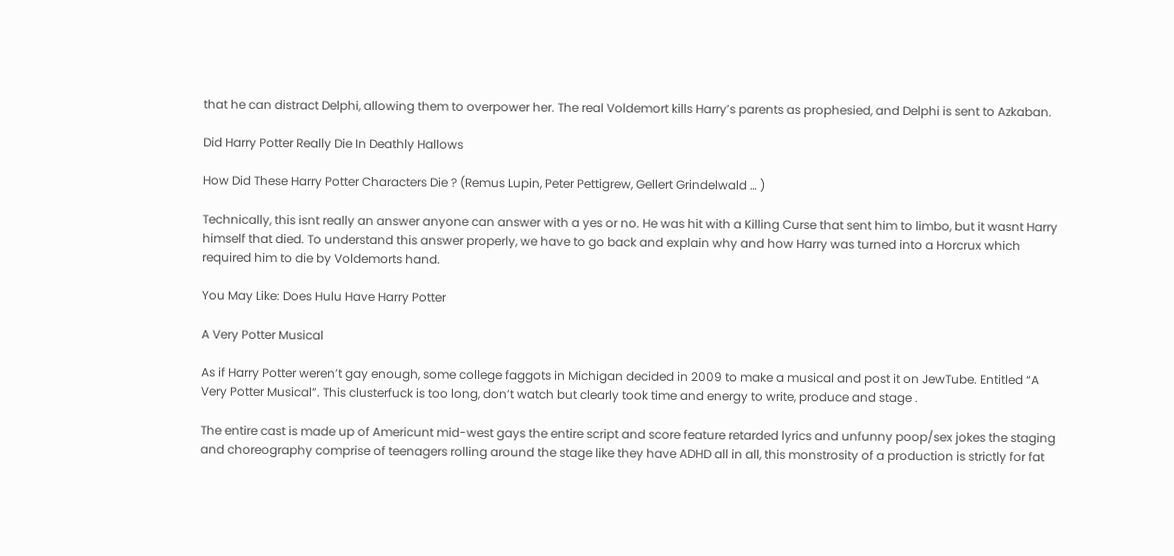that he can distract Delphi, allowing them to overpower her. The real Voldemort kills Harry’s parents as prophesied, and Delphi is sent to Azkaban.

Did Harry Potter Really Die In Deathly Hallows

How Did These Harry Potter Characters Die ? (Remus Lupin, Peter Pettigrew, Gellert Grindelwald … )

Technically, this isnt really an answer anyone can answer with a yes or no. He was hit with a Killing Curse that sent him to limbo, but it wasnt Harry himself that died. To understand this answer properly, we have to go back and explain why and how Harry was turned into a Horcrux which required him to die by Voldemorts hand.

You May Like: Does Hulu Have Harry Potter

A Very Potter Musical

As if Harry Potter weren’t gay enough, some college faggots in Michigan decided in 2009 to make a musical and post it on JewTube. Entitled “A Very Potter Musical”. This clusterfuck is too long, don’t watch but clearly took time and energy to write, produce and stage .

The entire cast is made up of Americunt mid-west gays the entire script and score feature retarded lyrics and unfunny poop/sex jokes the staging and choreography comprise of teenagers rolling around the stage like they have ADHD all in all, this monstrosity of a production is strictly for fat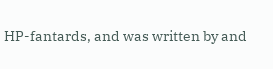HP-fantards, and was written by and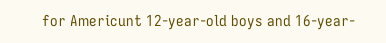for Americunt 12-year-old boys and 16-year-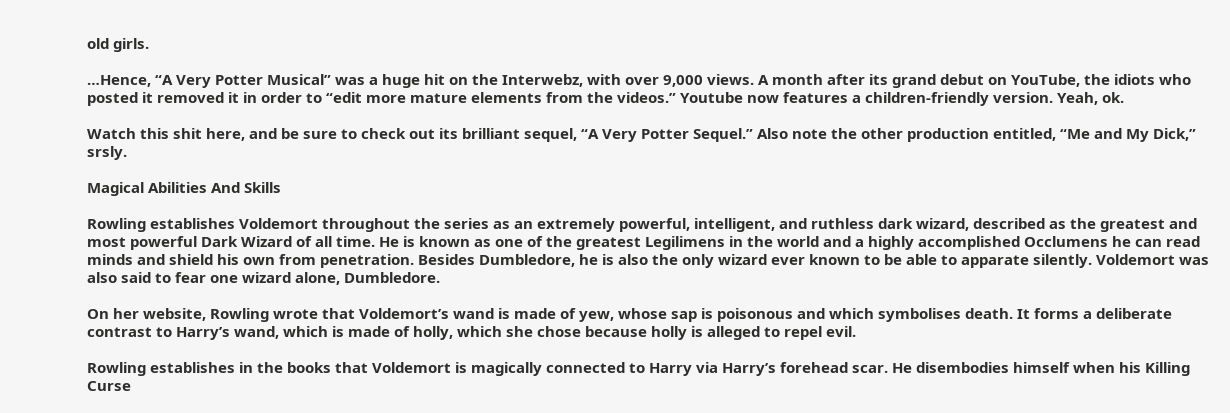old girls.

…Hence, “A Very Potter Musical” was a huge hit on the Interwebz, with over 9,000 views. A month after its grand debut on YouTube, the idiots who posted it removed it in order to “edit more mature elements from the videos.” Youtube now features a children-friendly version. Yeah, ok.

Watch this shit here, and be sure to check out its brilliant sequel, “A Very Potter Sequel.” Also note the other production entitled, “Me and My Dick,” srsly.

Magical Abilities And Skills

Rowling establishes Voldemort throughout the series as an extremely powerful, intelligent, and ruthless dark wizard, described as the greatest and most powerful Dark Wizard of all time. He is known as one of the greatest Legilimens in the world and a highly accomplished Occlumens he can read minds and shield his own from penetration. Besides Dumbledore, he is also the only wizard ever known to be able to apparate silently. Voldemort was also said to fear one wizard alone, Dumbledore.

On her website, Rowling wrote that Voldemort’s wand is made of yew, whose sap is poisonous and which symbolises death. It forms a deliberate contrast to Harry’s wand, which is made of holly, which she chose because holly is alleged to repel evil.

Rowling establishes in the books that Voldemort is magically connected to Harry via Harry’s forehead scar. He disembodies himself when his Killing Curse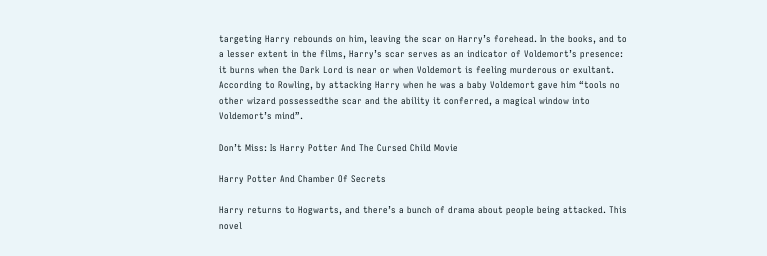targeting Harry rebounds on him, leaving the scar on Harry’s forehead. In the books, and to a lesser extent in the films, Harry’s scar serves as an indicator of Voldemort’s presence: it burns when the Dark Lord is near or when Voldemort is feeling murderous or exultant. According to Rowling, by attacking Harry when he was a baby Voldemort gave him “tools no other wizard possessedthe scar and the ability it conferred, a magical window into Voldemort’s mind”.

Don’t Miss: Is Harry Potter And The Cursed Child Movie

Harry Potter And Chamber Of Secrets

Harry returns to Hogwarts, and there’s a bunch of drama about people being attacked. This novel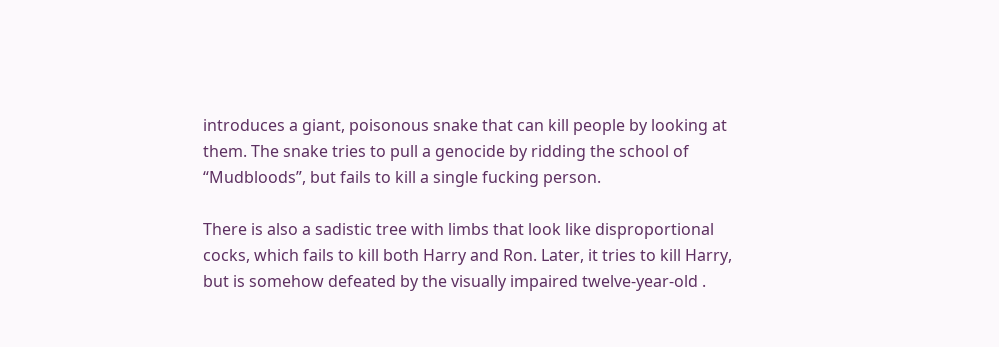introduces a giant, poisonous snake that can kill people by looking at them. The snake tries to pull a genocide by ridding the school of “Mudbloods”, but fails to kill a single fucking person.

There is also a sadistic tree with limbs that look like disproportional cocks, which fails to kill both Harry and Ron. Later, it tries to kill Harry, but is somehow defeated by the visually impaired twelve-year-old .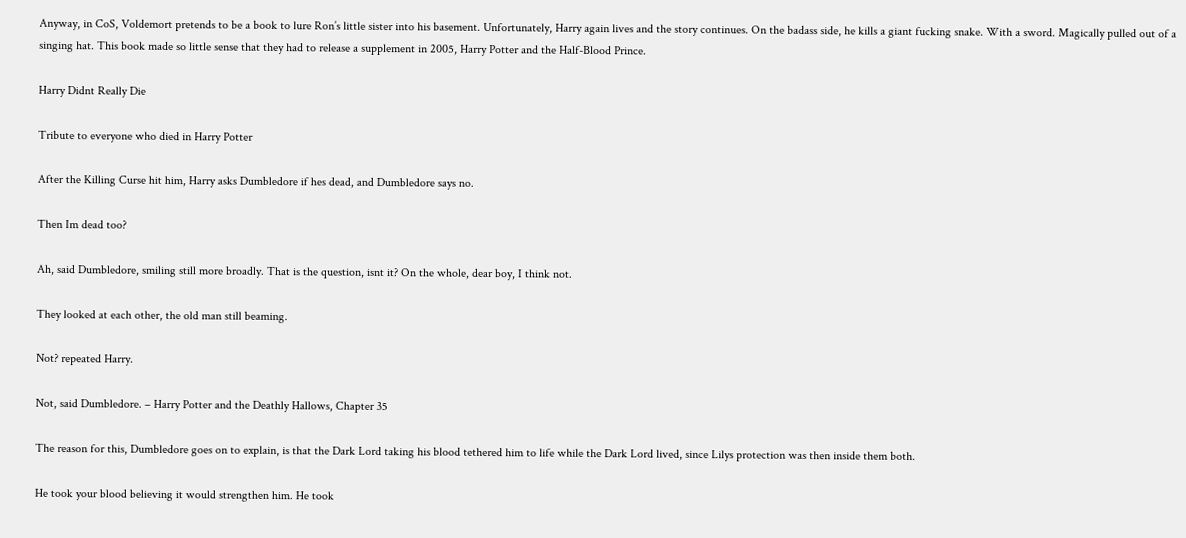Anyway, in CoS, Voldemort pretends to be a book to lure Ron’s little sister into his basement. Unfortunately, Harry again lives and the story continues. On the badass side, he kills a giant fucking snake. With a sword. Magically pulled out of a singing hat. This book made so little sense that they had to release a supplement in 2005, Harry Potter and the Half-Blood Prince.

Harry Didnt Really Die

Tribute to everyone who died in Harry Potter

After the Killing Curse hit him, Harry asks Dumbledore if hes dead, and Dumbledore says no.

Then Im dead too?

Ah, said Dumbledore, smiling still more broadly. That is the question, isnt it? On the whole, dear boy, I think not.

They looked at each other, the old man still beaming.

Not? repeated Harry.

Not, said Dumbledore. – Harry Potter and the Deathly Hallows, Chapter 35

The reason for this, Dumbledore goes on to explain, is that the Dark Lord taking his blood tethered him to life while the Dark Lord lived, since Lilys protection was then inside them both.

He took your blood believing it would strengthen him. He took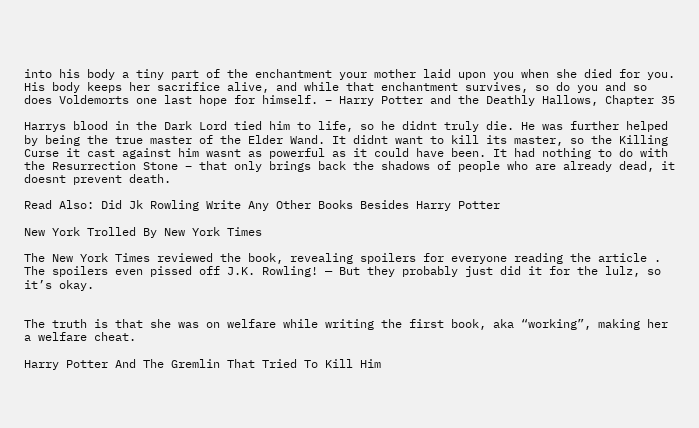into his body a tiny part of the enchantment your mother laid upon you when she died for you. His body keeps her sacrifice alive, and while that enchantment survives, so do you and so does Voldemorts one last hope for himself. – Harry Potter and the Deathly Hallows, Chapter 35

Harrys blood in the Dark Lord tied him to life, so he didnt truly die. He was further helped by being the true master of the Elder Wand. It didnt want to kill its master, so the Killing Curse it cast against him wasnt as powerful as it could have been. It had nothing to do with the Resurrection Stone – that only brings back the shadows of people who are already dead, it doesnt prevent death.

Read Also: Did Jk Rowling Write Any Other Books Besides Harry Potter

New York Trolled By New York Times

The New York Times reviewed the book, revealing spoilers for everyone reading the article . The spoilers even pissed off J.K. Rowling! — But they probably just did it for the lulz, so it’s okay.


The truth is that she was on welfare while writing the first book, aka “working”, making her a welfare cheat.

Harry Potter And The Gremlin That Tried To Kill Him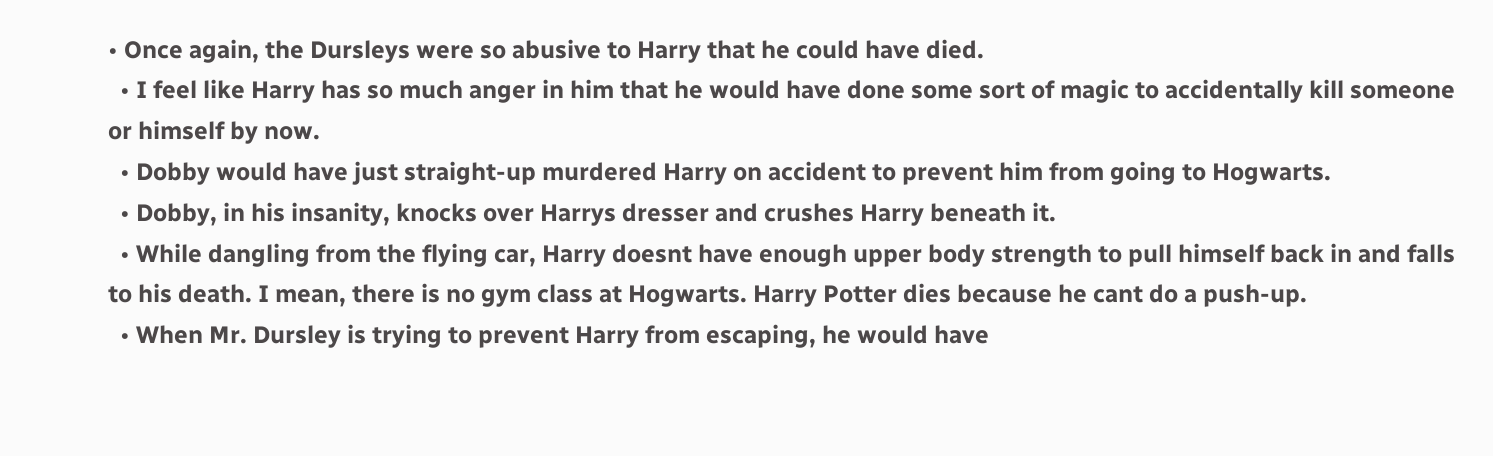• Once again, the Dursleys were so abusive to Harry that he could have died.
  • I feel like Harry has so much anger in him that he would have done some sort of magic to accidentally kill someone or himself by now.
  • Dobby would have just straight-up murdered Harry on accident to prevent him from going to Hogwarts.
  • Dobby, in his insanity, knocks over Harrys dresser and crushes Harry beneath it.
  • While dangling from the flying car, Harry doesnt have enough upper body strength to pull himself back in and falls to his death. I mean, there is no gym class at Hogwarts. Harry Potter dies because he cant do a push-up.
  • When Mr. Dursley is trying to prevent Harry from escaping, he would have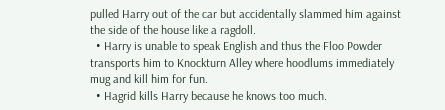pulled Harry out of the car but accidentally slammed him against the side of the house like a ragdoll.
  • Harry is unable to speak English and thus the Floo Powder transports him to Knockturn Alley where hoodlums immediately mug and kill him for fun.
  • Hagrid kills Harry because he knows too much.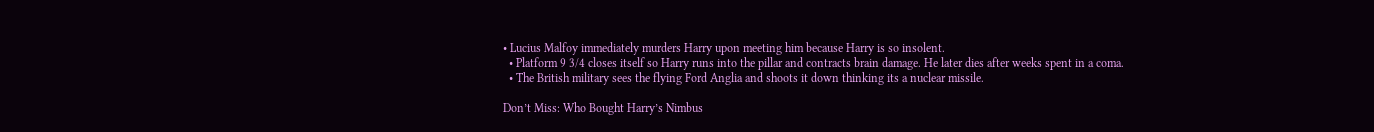• Lucius Malfoy immediately murders Harry upon meeting him because Harry is so insolent.
  • Platform 9 3/4 closes itself so Harry runs into the pillar and contracts brain damage. He later dies after weeks spent in a coma.
  • The British military sees the flying Ford Anglia and shoots it down thinking its a nuclear missile.

Don’t Miss: Who Bought Harry’s Nimbus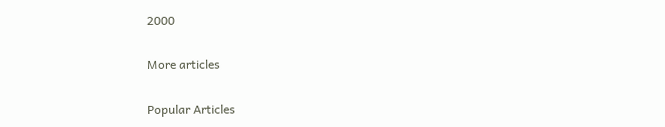2000

More articles

Popular Articles